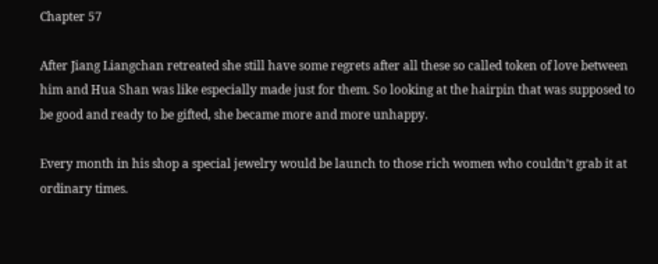Chapter 57

After Jiang Liangchan retreated she still have some regrets after all these so called token of love between him and Hua Shan was like especially made just for them. So looking at the hairpin that was supposed to be good and ready to be gifted, she became more and more unhappy.

Every month in his shop a special jewelry would be launch to those rich women who couldn’t grab it at ordinary times.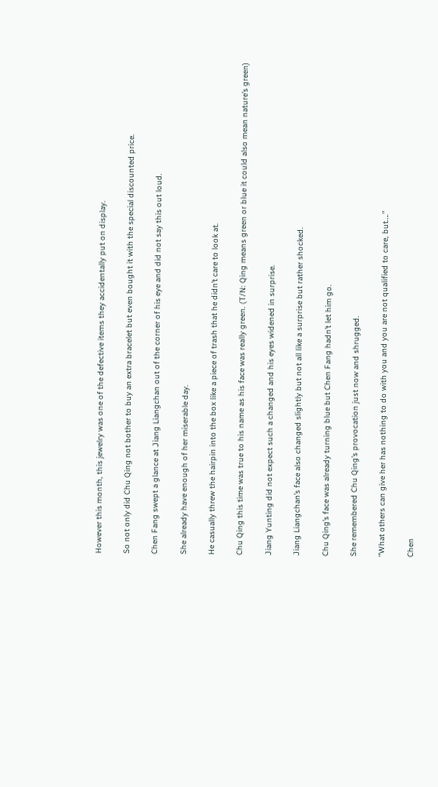However this month, this jewelry was one of the defective items they accidentally put on display.

So not only did Chu Qing not bother to buy an extra bracelet but even bought it with the special discounted price.

Chen Fang swept a glance at Jiang Liangchan out of the corner of his eye and did not say this out loud.

She already have enough of her miserable day.

He casually threw the hairpin into the box like a piece of trash that he didn’t care to look at.

Chu Qing this time was true to his name as his face was really green. (T/N: Qing means green or blue it could also mean nature’s green)

Jiang Yunting did not expect such a changed and his eyes widened in surprise.

Jiang Liangchan’s face also changed slightly but not all like a surprise but rather shocked.

Chu Qing’s face was already turning blue but Chen Fang hadn’t let him go.

She remembered Chu Qing’s provocation just now and shrugged.

“What others can give her has nothing to do with you and you are not qualified to care, but….”

Chen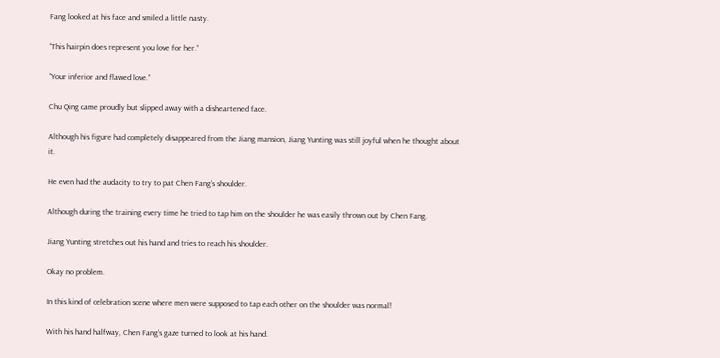Fang looked at his face and smiled a little nasty.

“This hairpin does represent you love for her.”

“Your inferior and flawed love.”

Chu Qing came proudly but slipped away with a disheartened face.

Although his figure had completely disappeared from the Jiang mansion, Jiang Yunting was still joyful when he thought about it.

He even had the audacity to try to pat Chen Fang’s shoulder.

Although during the training every time he tried to tap him on the shoulder he was easily thrown out by Chen Fang.

Jiang Yunting stretches out his hand and tries to reach his shoulder.

Okay no problem.

In this kind of celebration scene where men were supposed to tap each other on the shoulder was normal!

With his hand halfway, Chen Fang’s gaze turned to look at his hand.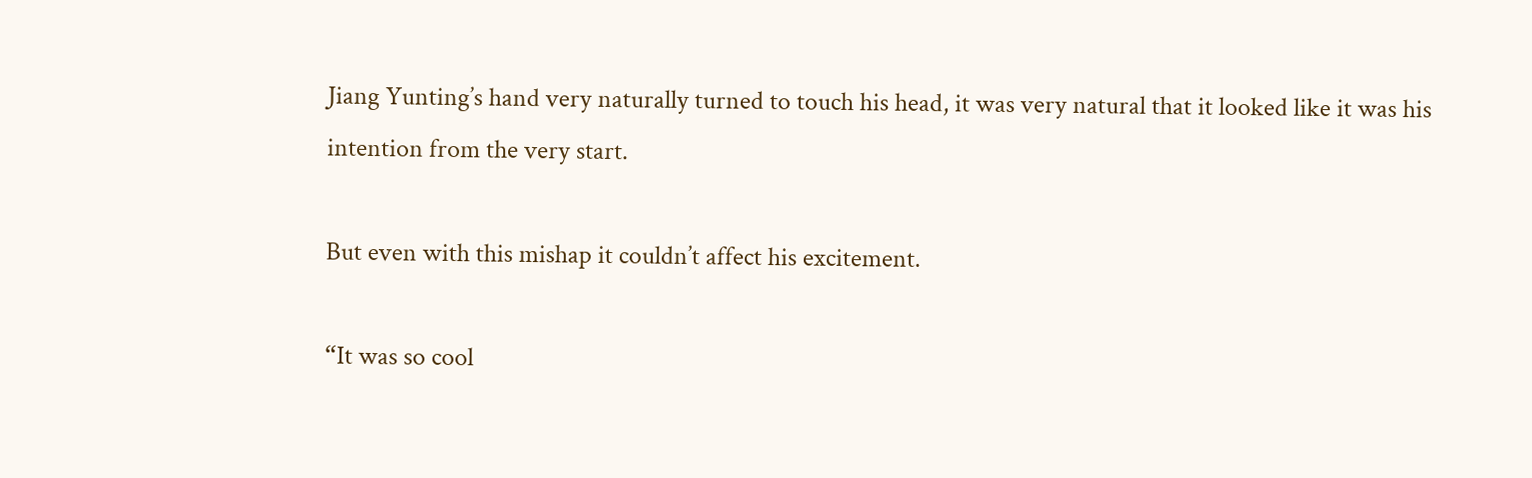Jiang Yunting’s hand very naturally turned to touch his head, it was very natural that it looked like it was his intention from the very start.

But even with this mishap it couldn’t affect his excitement.

“It was so cool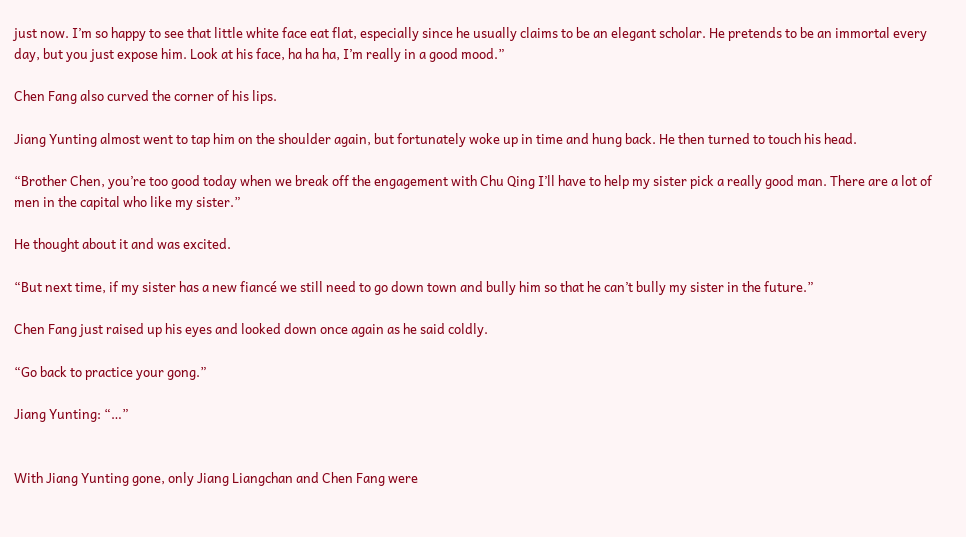just now. I’m so happy to see that little white face eat flat, especially since he usually claims to be an elegant scholar. He pretends to be an immortal every day, but you just expose him. Look at his face, ha ha ha, I’m really in a good mood.”

Chen Fang also curved the corner of his lips.

Jiang Yunting almost went to tap him on the shoulder again, but fortunately woke up in time and hung back. He then turned to touch his head.

“Brother Chen, you’re too good today when we break off the engagement with Chu Qing I’ll have to help my sister pick a really good man. There are a lot of men in the capital who like my sister.”

He thought about it and was excited.

“But next time, if my sister has a new fiancé we still need to go down town and bully him so that he can’t bully my sister in the future.”

Chen Fang just raised up his eyes and looked down once again as he said coldly.

“Go back to practice your gong.”

Jiang Yunting: “…”


With Jiang Yunting gone, only Jiang Liangchan and Chen Fang were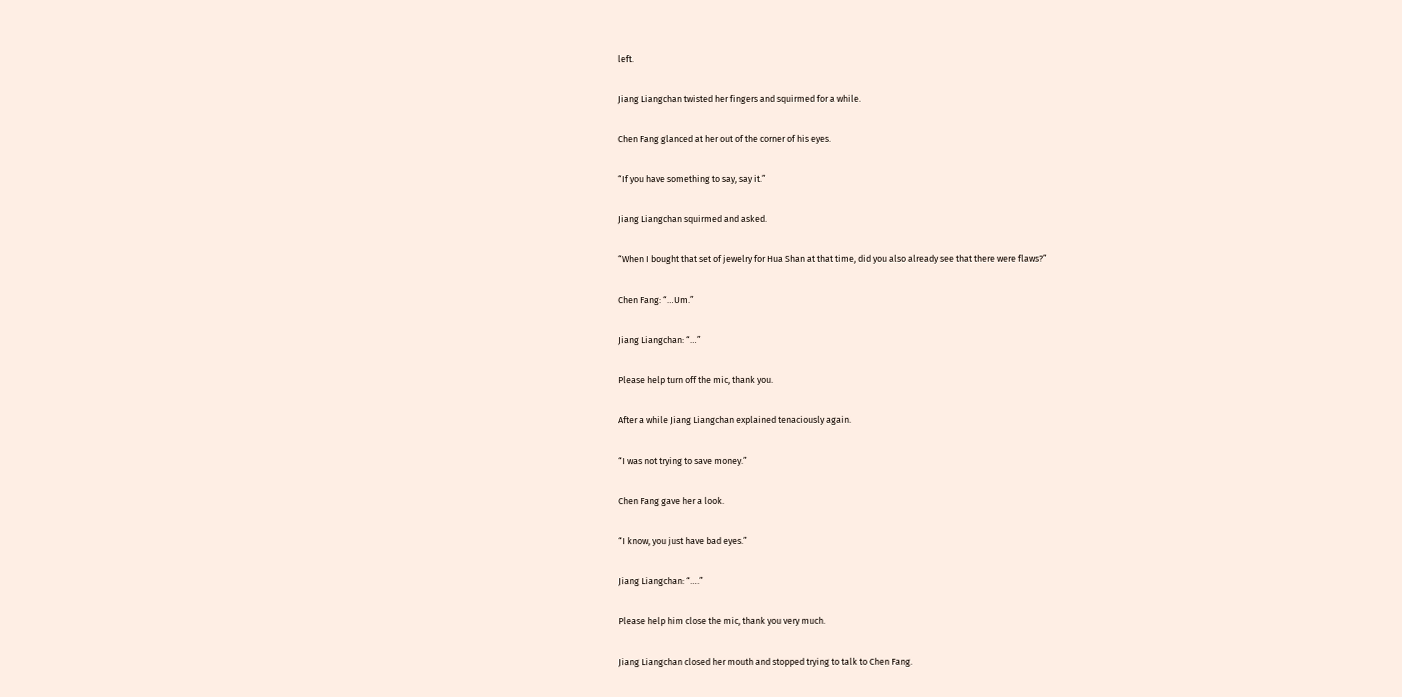left.

Jiang Liangchan twisted her fingers and squirmed for a while.

Chen Fang glanced at her out of the corner of his eyes.

“If you have something to say, say it.”

Jiang Liangchan squirmed and asked.

“When I bought that set of jewelry for Hua Shan at that time, did you also already see that there were flaws?”

Chen Fang: “…Um.”

Jiang Liangchan: “…”

Please help turn off the mic, thank you.

After a while Jiang Liangchan explained tenaciously again.

“I was not trying to save money.”

Chen Fang gave her a look.

“I know, you just have bad eyes.”

Jiang Liangchan: “….”

Please help him close the mic, thank you very much.

Jiang Liangchan closed her mouth and stopped trying to talk to Chen Fang.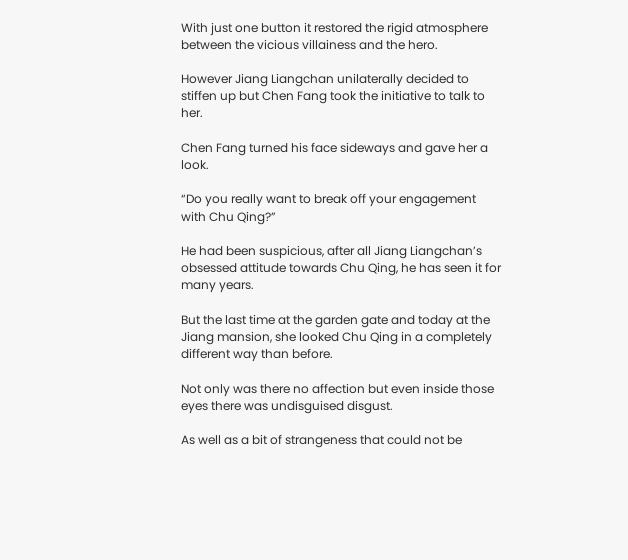With just one button it restored the rigid atmosphere between the vicious villainess and the hero.

However Jiang Liangchan unilaterally decided to stiffen up but Chen Fang took the initiative to talk to her.

Chen Fang turned his face sideways and gave her a look.

“Do you really want to break off your engagement with Chu Qing?”

He had been suspicious, after all Jiang Liangchan’s obsessed attitude towards Chu Qing, he has seen it for many years.

But the last time at the garden gate and today at the Jiang mansion, she looked Chu Qing in a completely different way than before.

Not only was there no affection but even inside those eyes there was undisguised disgust.

As well as a bit of strangeness that could not be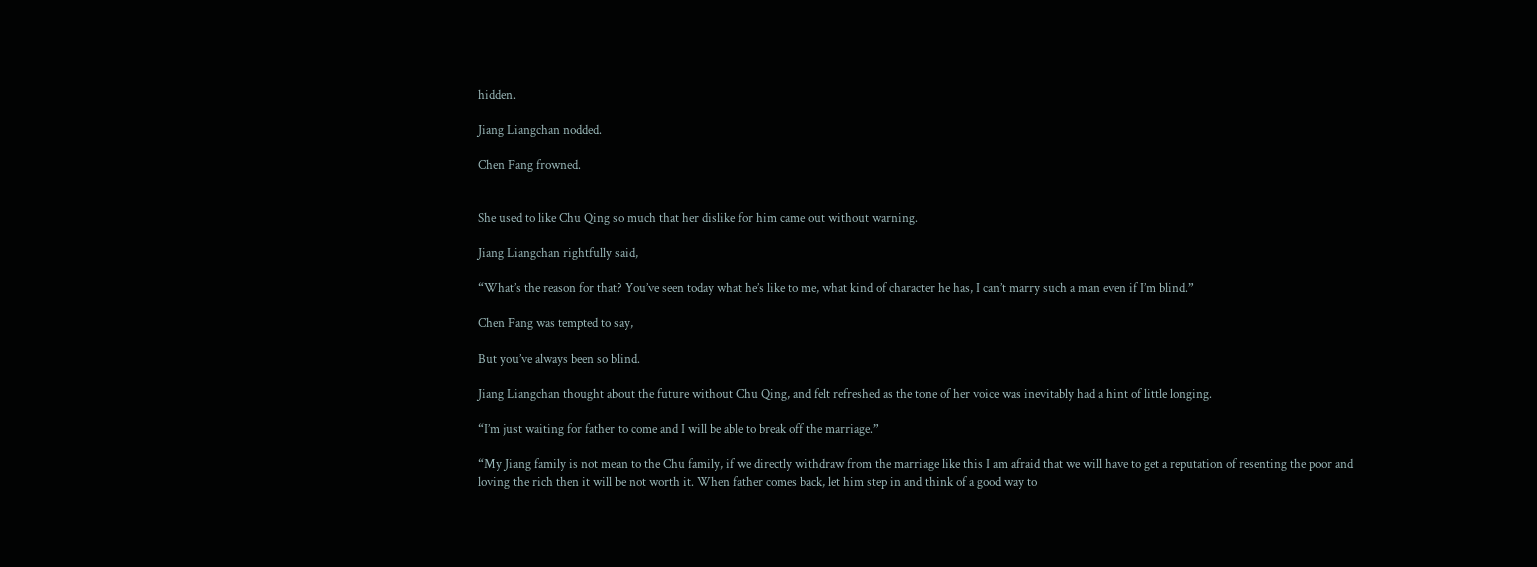hidden.

Jiang Liangchan nodded.

Chen Fang frowned.


She used to like Chu Qing so much that her dislike for him came out without warning.

Jiang Liangchan rightfully said,

“What’s the reason for that? You’ve seen today what he’s like to me, what kind of character he has, I can’t marry such a man even if I’m blind.”

Chen Fang was tempted to say,

But you’ve always been so blind.

Jiang Liangchan thought about the future without Chu Qing, and felt refreshed as the tone of her voice was inevitably had a hint of little longing.

“I’m just waiting for father to come and I will be able to break off the marriage.”

“My Jiang family is not mean to the Chu family, if we directly withdraw from the marriage like this I am afraid that we will have to get a reputation of resenting the poor and loving the rich then it will be not worth it. When father comes back, let him step in and think of a good way to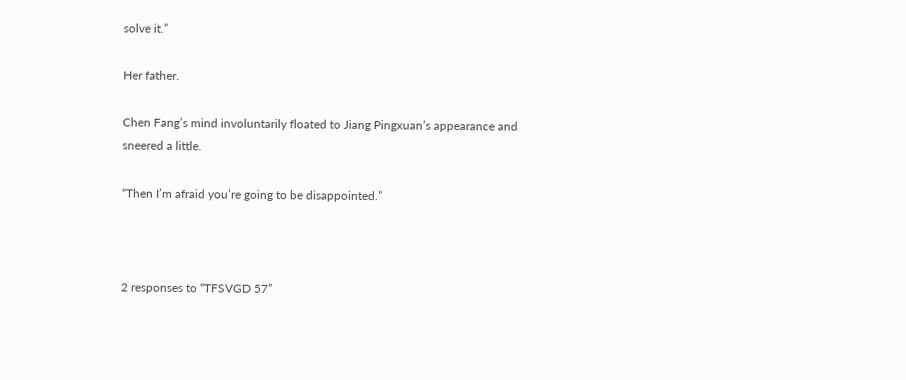solve it.”

Her father.

Chen Fang’s mind involuntarily floated to Jiang Pingxuan’s appearance and sneered a little.

“Then I’m afraid you’re going to be disappointed.”



2 responses to “TFSVGD 57”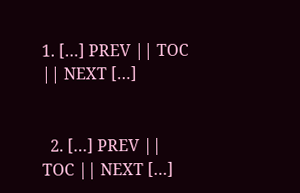1. […] PREV || TOC || NEXT […]


  2. […] PREV || TOC || NEXT […]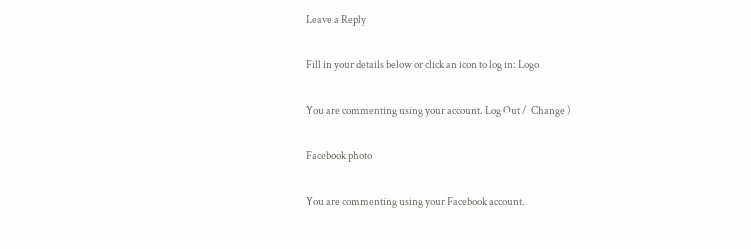Leave a Reply

Fill in your details below or click an icon to log in: Logo

You are commenting using your account. Log Out /  Change )

Facebook photo

You are commenting using your Facebook account.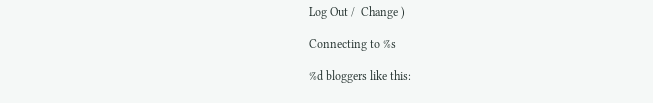Log Out /  Change )

Connecting to %s

%d bloggers like this: